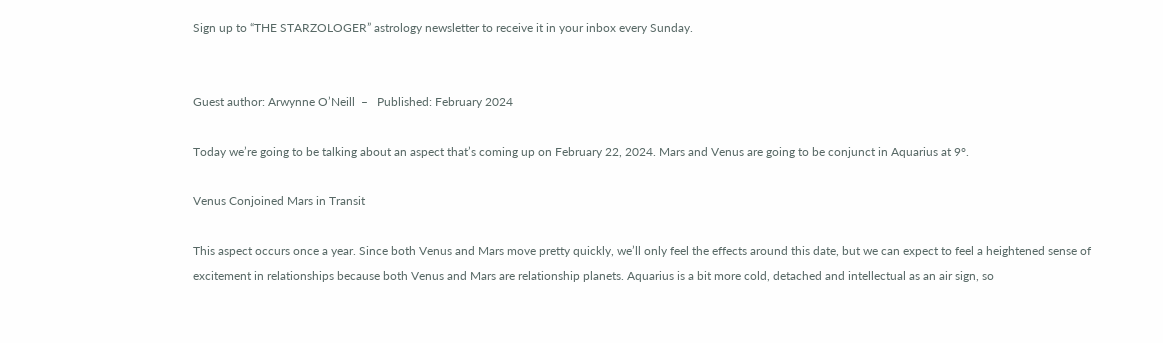Sign up to “THE STARZOLOGER” astrology newsletter to receive it in your inbox every Sunday.


Guest author: Arwynne O’Neill  –   Published: February 2024

Today we’re going to be talking about an aspect that’s coming up on February 22, 2024. Mars and Venus are going to be conjunct in Aquarius at 9°.

Venus Conjoined Mars in Transit

This aspect occurs once a year. Since both Venus and Mars move pretty quickly, we’ll only feel the effects around this date, but we can expect to feel a heightened sense of excitement in relationships because both Venus and Mars are relationship planets. Aquarius is a bit more cold, detached and intellectual as an air sign, so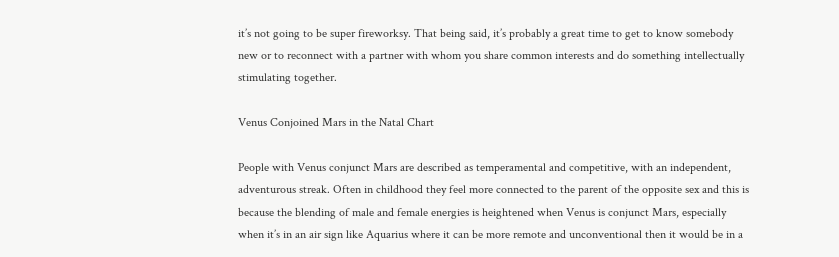it’s not going to be super fireworksy. That being said, it’s probably a great time to get to know somebody new or to reconnect with a partner with whom you share common interests and do something intellectually stimulating together.

Venus Conjoined Mars in the Natal Chart

People with Venus conjunct Mars are described as temperamental and competitive, with an independent, adventurous streak. Often in childhood they feel more connected to the parent of the opposite sex and this is because the blending of male and female energies is heightened when Venus is conjunct Mars, especially when it’s in an air sign like Aquarius where it can be more remote and unconventional then it would be in a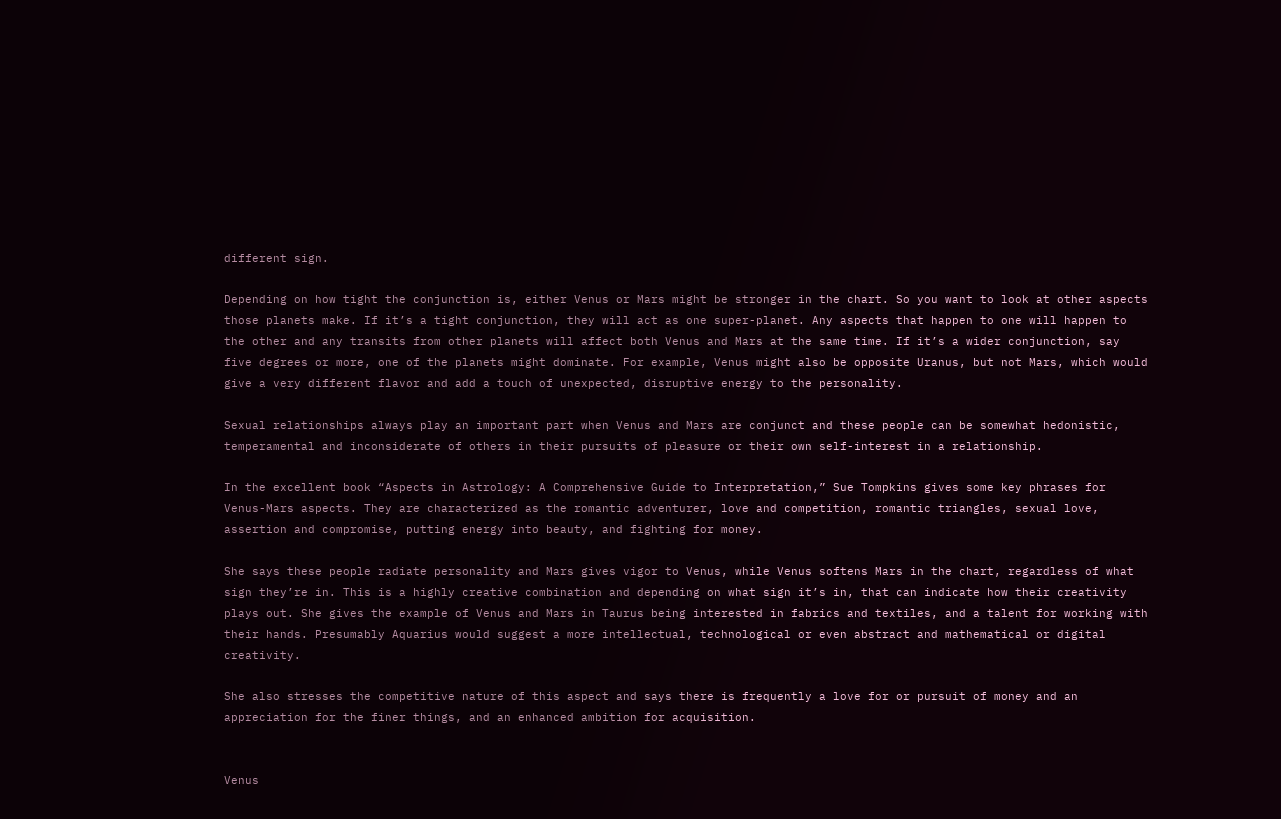different sign.

Depending on how tight the conjunction is, either Venus or Mars might be stronger in the chart. So you want to look at other aspects those planets make. If it’s a tight conjunction, they will act as one super-planet. Any aspects that happen to one will happen to the other and any transits from other planets will affect both Venus and Mars at the same time. If it’s a wider conjunction, say five degrees or more, one of the planets might dominate. For example, Venus might also be opposite Uranus, but not Mars, which would give a very different flavor and add a touch of unexpected, disruptive energy to the personality.

Sexual relationships always play an important part when Venus and Mars are conjunct and these people can be somewhat hedonistic, temperamental and inconsiderate of others in their pursuits of pleasure or their own self-interest in a relationship.

In the excellent book “Aspects in Astrology: A Comprehensive Guide to Interpretation,” Sue Tompkins gives some key phrases for Venus-Mars aspects. They are characterized as the romantic adventurer, love and competition, romantic triangles, sexual love, assertion and compromise, putting energy into beauty, and fighting for money.

She says these people radiate personality and Mars gives vigor to Venus, while Venus softens Mars in the chart, regardless of what sign they’re in. This is a highly creative combination and depending on what sign it’s in, that can indicate how their creativity plays out. She gives the example of Venus and Mars in Taurus being interested in fabrics and textiles, and a talent for working with their hands. Presumably Aquarius would suggest a more intellectual, technological or even abstract and mathematical or digital creativity.

She also stresses the competitive nature of this aspect and says there is frequently a love for or pursuit of money and an appreciation for the finer things, and an enhanced ambition for acquisition.


Venus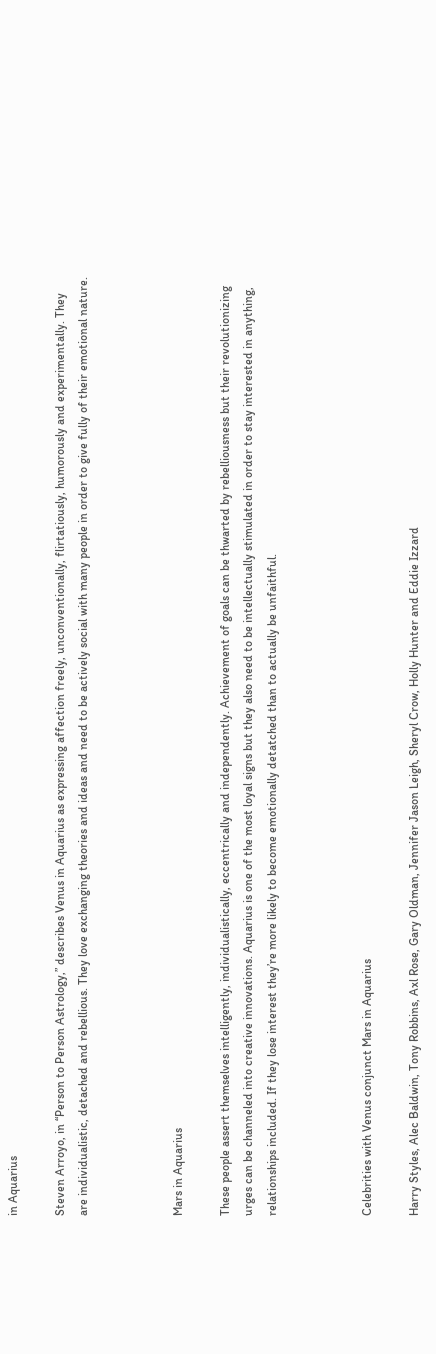in Aquarius

Steven Arroyo, in “Person to Person Astrology,” describes Venus in Aquarius as expressing affection freely, unconventionally, flirtatiously, humorously and experimentally. They are individualistic, detached and rebellious. They love exchanging theories and ideas and need to be actively social with many people in order to give fully of their emotional nature.



Mars in Aquarius

These people assert themselves intelligently, individualistically, eccentrically and independently. Achievement of goals can be thwarted by rebelliousness but their revolutionizing urges can be channeled into creative innovations. Aquarius is one of the most loyal signs but they also need to be intellectually stimulated in order to stay interested in anything, relationships included. If they lose interest they’re more likely to become emotionally detatched than to actually be unfaithful.



Celebrities with Venus conjunct Mars in Aquarius

Harry Styles, Alec Baldwin, Tony Robbins, Axl Rose, Gary Oldman, Jennifer Jason Leigh, Sheryl Crow, Holly Hunter and Eddie Izzard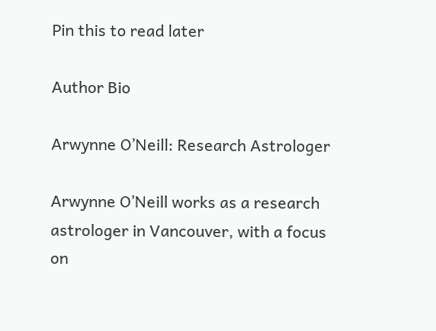Pin this to read later

Author Bio

Arwynne O’Neill: Research Astrologer

Arwynne O’Neill works as a research astrologer in Vancouver, with a focus on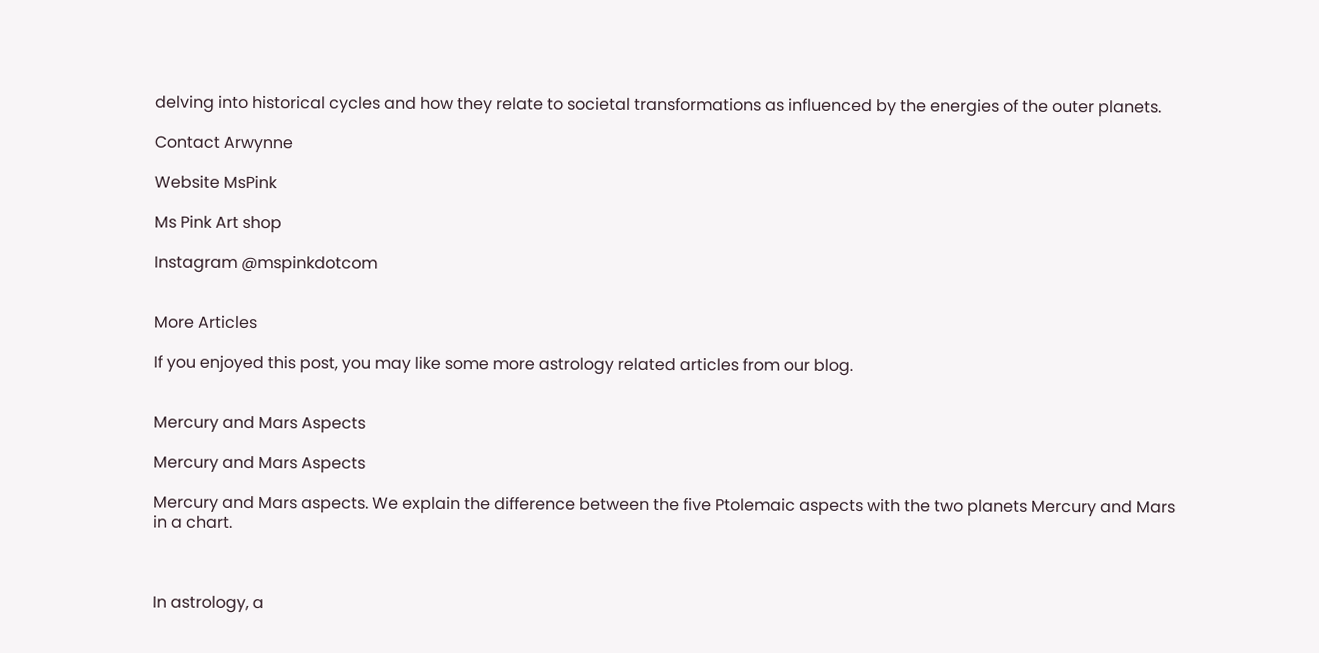delving into historical cycles and how they relate to societal transformations as influenced by the energies of the outer planets.

Contact Arwynne

Website MsPink

Ms Pink Art shop

Instagram @mspinkdotcom


More Articles

If you enjoyed this post, you may like some more astrology related articles from our blog.


Mercury and Mars Aspects

Mercury and Mars Aspects

Mercury and Mars aspects. We explain the difference between the five Ptolemaic aspects with the two planets Mercury and Mars in a chart.



In astrology, a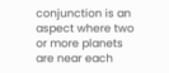conjunction is an aspect where two or more planets are near each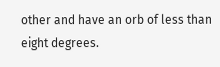other and have an orb of less than eight degrees.